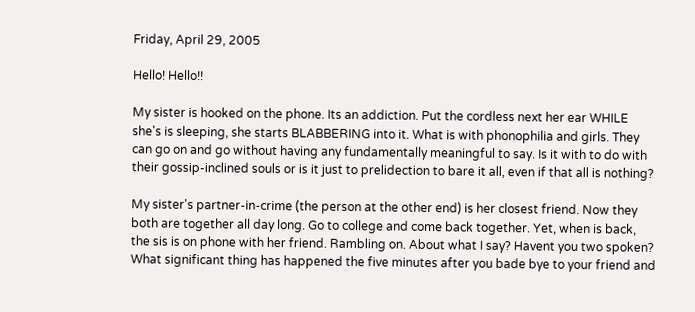Friday, April 29, 2005

Hello! Hello!!

My sister is hooked on the phone. Its an addiction. Put the cordless next her ear WHILE she's is sleeping, she starts BLABBERING into it. What is with phonophilia and girls. They can go on and go without having any fundamentally meaningful to say. Is it with to do with their gossip-inclined souls or is it just to prelidection to bare it all, even if that all is nothing?

My sister's partner-in-crime (the person at the other end) is her closest friend. Now they both are together all day long. Go to college and come back together. Yet, when is back, the sis is on phone with her friend. Rambling on. About what I say? Havent you two spoken? What significant thing has happened the five minutes after you bade bye to your friend and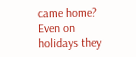came home? Even on holidays they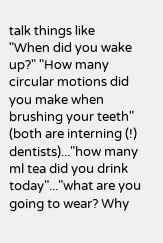talk things like
"When did you wake up?" "How many circular motions did you make when brushing your teeth" (both are interning (!) dentists)..."how many ml tea did you drink today"..."what are you going to wear? Why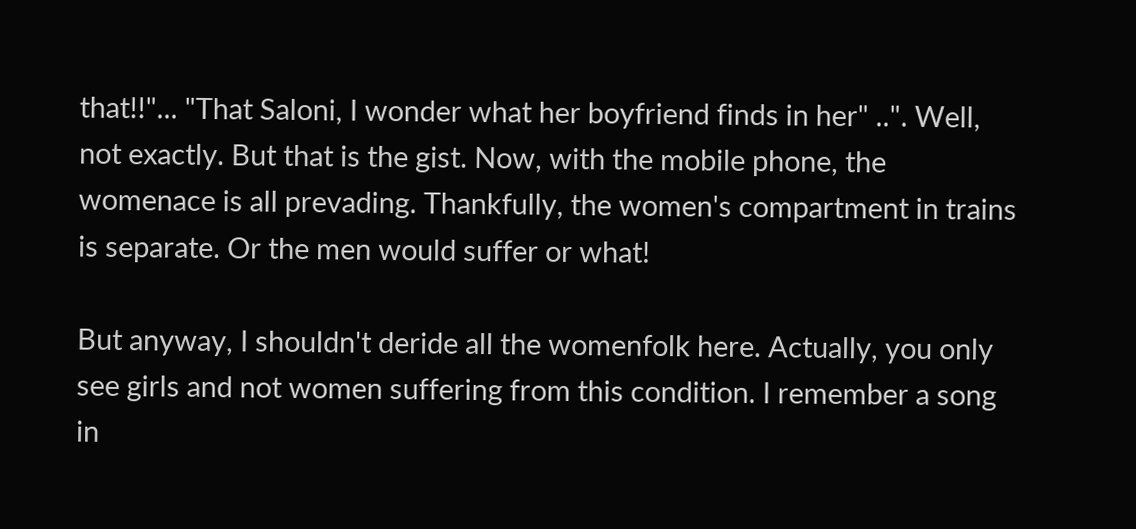that!!"... "That Saloni, I wonder what her boyfriend finds in her" ..". Well, not exactly. But that is the gist. Now, with the mobile phone, the womenace is all prevading. Thankfully, the women's compartment in trains is separate. Or the men would suffer or what!

But anyway, I shouldn't deride all the womenfolk here. Actually, you only see girls and not women suffering from this condition. I remember a song in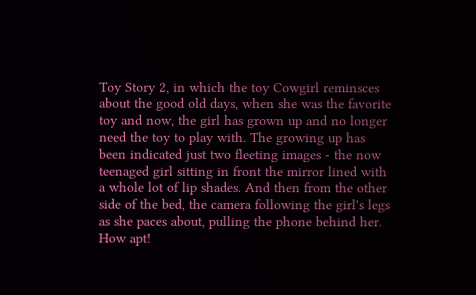Toy Story 2, in which the toy Cowgirl reminsces about the good old days, when she was the favorite toy and now, the girl has grown up and no longer need the toy to play with. The growing up has been indicated just two fleeting images - the now teenaged girl sitting in front the mirror lined with a whole lot of lip shades. And then from the other side of the bed, the camera following the girl's legs as she paces about, pulling the phone behind her. How apt!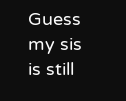Guess my sis is still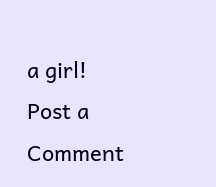a girl!
Post a Comment